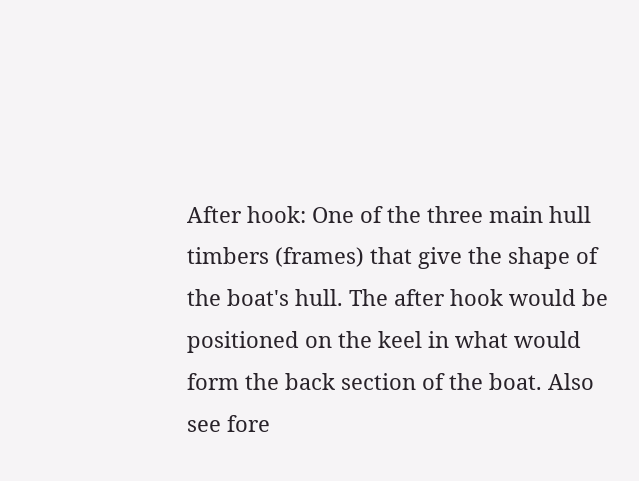After hook: One of the three main hull timbers (frames) that give the shape of the boat's hull. The after hook would be positioned on the keel in what would form the back section of the boat. Also see fore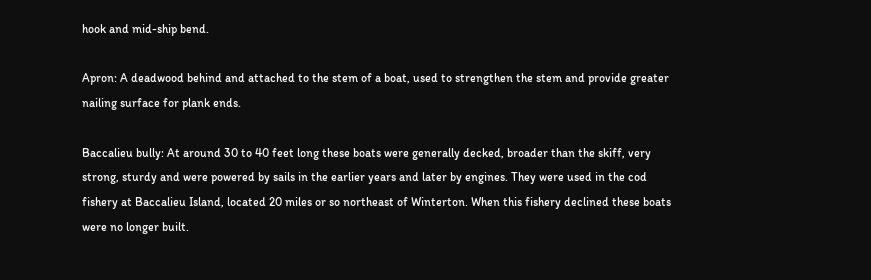hook and mid-ship bend.

Apron: A deadwood behind and attached to the stem of a boat, used to strengthen the stem and provide greater nailing surface for plank ends.

Baccalieu bully: At around 30 to 40 feet long these boats were generally decked, broader than the skiff, very strong, sturdy and were powered by sails in the earlier years and later by engines. They were used in the cod fishery at Baccalieu Island, located 20 miles or so northeast of Winterton. When this fishery declined these boats were no longer built.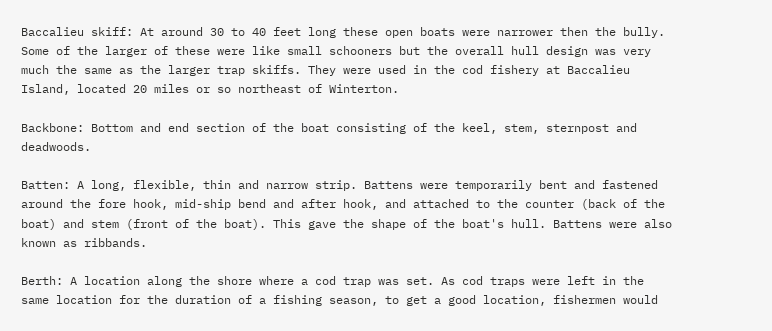Baccalieu skiff: At around 30 to 40 feet long these open boats were narrower then the bully. Some of the larger of these were like small schooners but the overall hull design was very much the same as the larger trap skiffs. They were used in the cod fishery at Baccalieu Island, located 20 miles or so northeast of Winterton.

Backbone: Bottom and end section of the boat consisting of the keel, stem, sternpost and deadwoods.

Batten: A long, flexible, thin and narrow strip. Battens were temporarily bent and fastened around the fore hook, mid-ship bend and after hook, and attached to the counter (back of the boat) and stem (front of the boat). This gave the shape of the boat's hull. Battens were also known as ribbands.

Berth: A location along the shore where a cod trap was set. As cod traps were left in the same location for the duration of a fishing season, to get a good location, fishermen would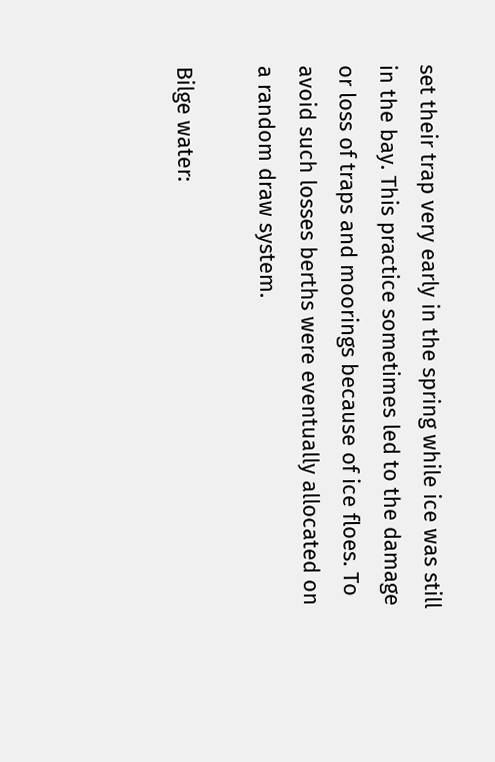set their trap very early in the spring while ice was still in the bay. This practice sometimes led to the damage or loss of traps and moorings because of ice floes. To avoid such losses berths were eventually allocated on a random draw system.

Bilge water: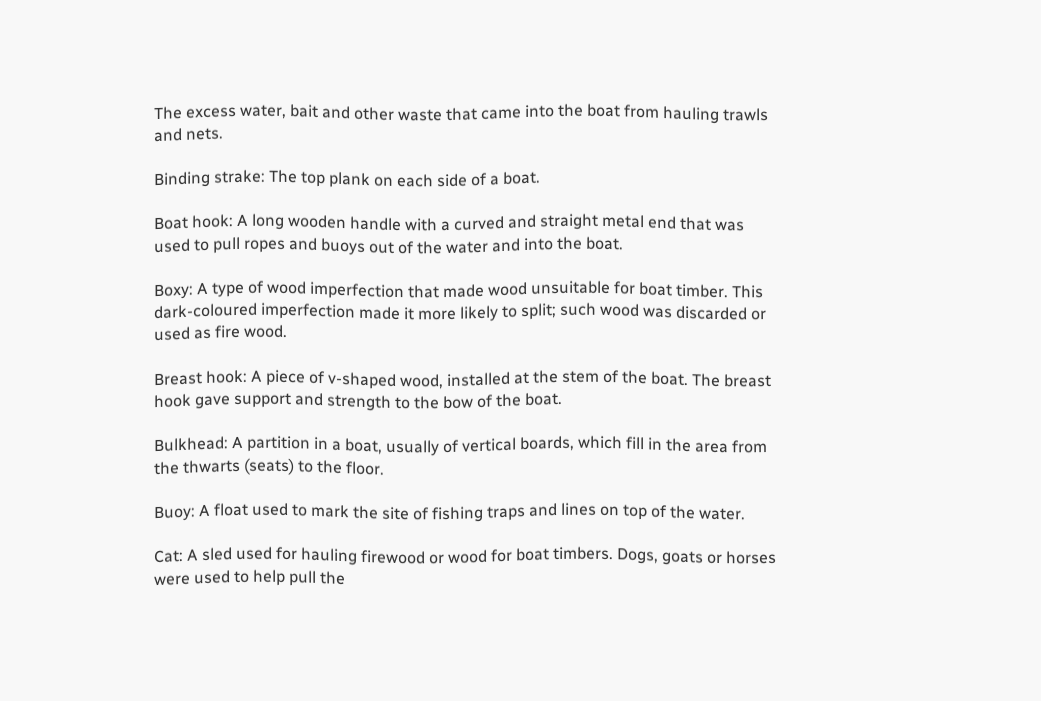The excess water, bait and other waste that came into the boat from hauling trawls and nets.

Binding strake: The top plank on each side of a boat.

Boat hook: A long wooden handle with a curved and straight metal end that was used to pull ropes and buoys out of the water and into the boat.

Boxy: A type of wood imperfection that made wood unsuitable for boat timber. This dark-coloured imperfection made it more likely to split; such wood was discarded or used as fire wood.

Breast hook: A piece of v-shaped wood, installed at the stem of the boat. The breast hook gave support and strength to the bow of the boat.

Bulkhead: A partition in a boat, usually of vertical boards, which fill in the area from the thwarts (seats) to the floor.

Buoy: A float used to mark the site of fishing traps and lines on top of the water.

Cat: A sled used for hauling firewood or wood for boat timbers. Dogs, goats or horses were used to help pull the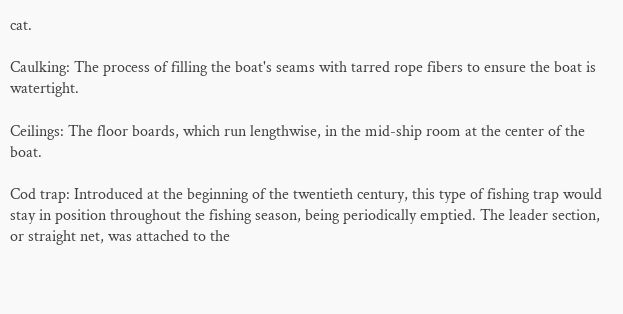cat.

Caulking: The process of filling the boat's seams with tarred rope fibers to ensure the boat is watertight.

Ceilings: The floor boards, which run lengthwise, in the mid-ship room at the center of the boat.

Cod trap: Introduced at the beginning of the twentieth century, this type of fishing trap would stay in position throughout the fishing season, being periodically emptied. The leader section, or straight net, was attached to the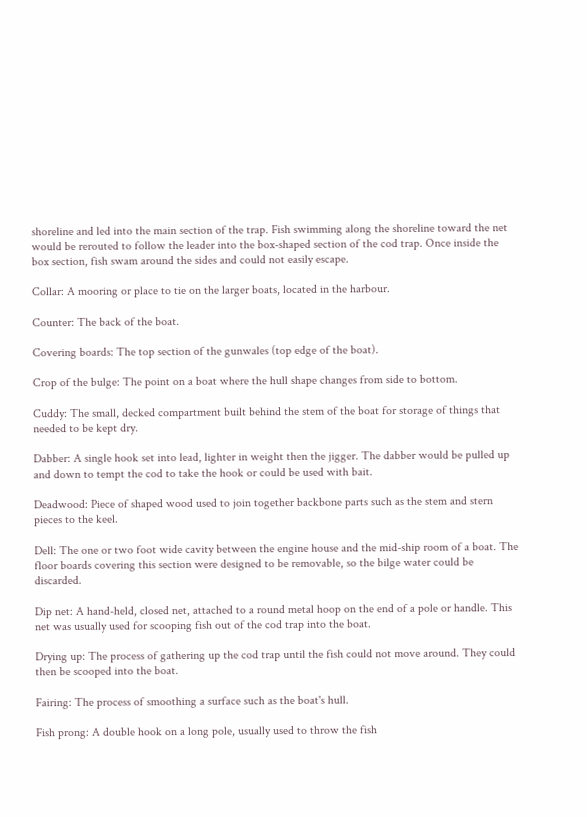shoreline and led into the main section of the trap. Fish swimming along the shoreline toward the net would be rerouted to follow the leader into the box-shaped section of the cod trap. Once inside the box section, fish swam around the sides and could not easily escape.

Collar: A mooring or place to tie on the larger boats, located in the harbour.

Counter: The back of the boat.

Covering boards: The top section of the gunwales (top edge of the boat).

Crop of the bulge: The point on a boat where the hull shape changes from side to bottom.

Cuddy: The small, decked compartment built behind the stem of the boat for storage of things that needed to be kept dry.

Dabber: A single hook set into lead, lighter in weight then the jigger. The dabber would be pulled up and down to tempt the cod to take the hook or could be used with bait.

Deadwood: Piece of shaped wood used to join together backbone parts such as the stem and stern pieces to the keel.

Dell: The one or two foot wide cavity between the engine house and the mid-ship room of a boat. The floor boards covering this section were designed to be removable, so the bilge water could be discarded.

Dip net: A hand-held, closed net, attached to a round metal hoop on the end of a pole or handle. This net was usually used for scooping fish out of the cod trap into the boat.

Drying up: The process of gathering up the cod trap until the fish could not move around. They could then be scooped into the boat.

Fairing: The process of smoothing a surface such as the boat's hull.

Fish prong: A double hook on a long pole, usually used to throw the fish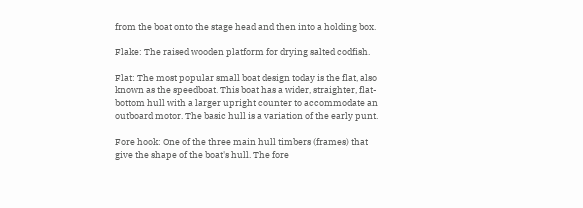from the boat onto the stage head and then into a holding box.

Flake: The raised wooden platform for drying salted codfish.

Flat: The most popular small boat design today is the flat, also known as the speedboat. This boat has a wider, straighter, flat-bottom hull with a larger upright counter to accommodate an outboard motor. The basic hull is a variation of the early punt.

Fore hook: One of the three main hull timbers (frames) that give the shape of the boat's hull. The fore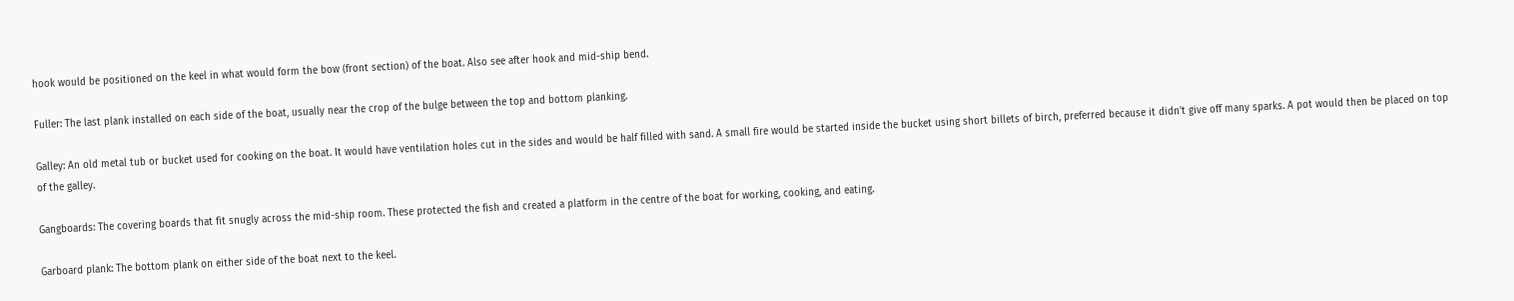hook would be positioned on the keel in what would form the bow (front section) of the boat. Also see after hook and mid-ship bend.

Fuller: The last plank installed on each side of the boat, usually near the crop of the bulge between the top and bottom planking.

Galley: An old metal tub or bucket used for cooking on the boat. It would have ventilation holes cut in the sides and would be half filled with sand. A small fire would be started inside the bucket using short billets of birch, preferred because it didn't give off many sparks. A pot would then be placed on top of the galley.

Gangboards: The covering boards that fit snugly across the mid-ship room. These protected the fish and created a platform in the centre of the boat for working, cooking, and eating.

Garboard plank: The bottom plank on either side of the boat next to the keel.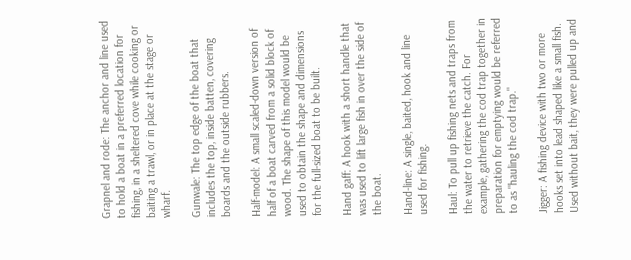Grapnel and rode: The anchor and line used to hold a boat in a preferred location for fishing, in a sheltered cove while cooking or baiting a trawl, or in place at the stage or wharf.

Gunwale: The top edge of the boat that includes the top, inside batten, covering boards and the outside rubbers.

Half-model: A small scaled-down version of half of a boat carved from a solid block of wood. The shape of this model would be used to obtain the shape and dimensions for the full-sized boat to be built.

Hand gaff: A hook with a short handle that was used to lift large fish in over the side of the boat.

Hand-line: A single, baited, hook and line used for fishing.

Haul: To pull up fishing nets and traps from the water to retrieve the catch. For example, gathering the cod trap together in preparation for emptying would be referred to as "hauling the cod trap."

Jigger: A fishing device with two or more hooks set into lead shaped like a small fish. Used without bait, they were pulled up and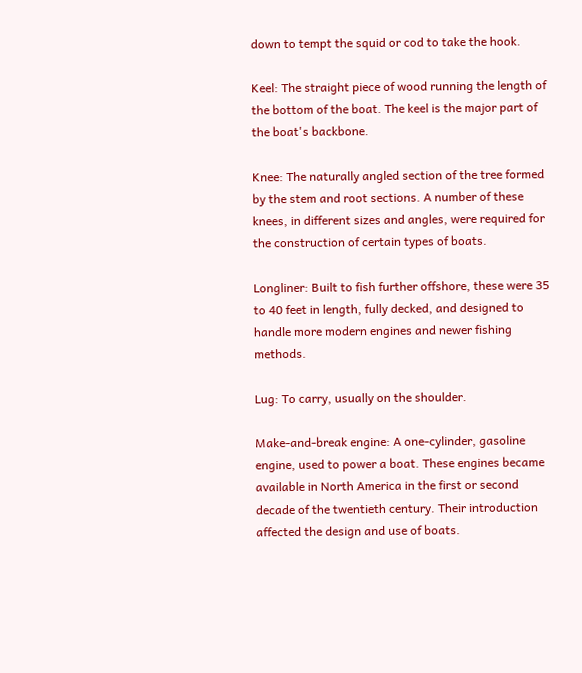down to tempt the squid or cod to take the hook.

Keel: The straight piece of wood running the length of the bottom of the boat. The keel is the major part of the boat's backbone.

Knee: The naturally angled section of the tree formed by the stem and root sections. A number of these knees, in different sizes and angles, were required for the construction of certain types of boats.

Longliner: Built to fish further offshore, these were 35 to 40 feet in length, fully decked, and designed to handle more modern engines and newer fishing methods.

Lug: To carry, usually on the shoulder.

Make-and-break engine: A one-cylinder, gasoline engine, used to power a boat. These engines became available in North America in the first or second decade of the twentieth century. Their introduction affected the design and use of boats.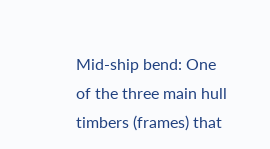Mid-ship bend: One of the three main hull timbers (frames) that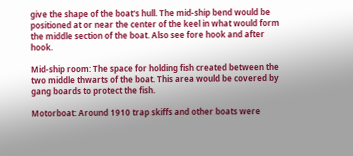give the shape of the boat's hull. The mid-ship bend would be positioned at or near the center of the keel in what would form the middle section of the boat. Also see fore hook and after hook.

Mid-ship room: The space for holding fish created between the two middle thwarts of the boat. This area would be covered by gang boards to protect the fish.

Motorboat: Around 1910 trap skiffs and other boats were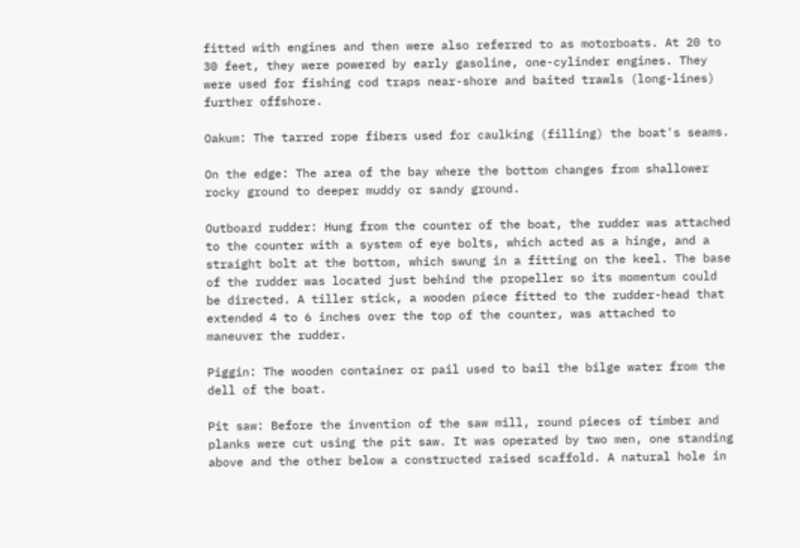fitted with engines and then were also referred to as motorboats. At 20 to 30 feet, they were powered by early gasoline, one-cylinder engines. They were used for fishing cod traps near-shore and baited trawls (long-lines) further offshore.

Oakum: The tarred rope fibers used for caulking (filling) the boat's seams.

On the edge: The area of the bay where the bottom changes from shallower rocky ground to deeper muddy or sandy ground.

Outboard rudder: Hung from the counter of the boat, the rudder was attached to the counter with a system of eye bolts, which acted as a hinge, and a straight bolt at the bottom, which swung in a fitting on the keel. The base of the rudder was located just behind the propeller so its momentum could be directed. A tiller stick, a wooden piece fitted to the rudder-head that extended 4 to 6 inches over the top of the counter, was attached to maneuver the rudder.

Piggin: The wooden container or pail used to bail the bilge water from the dell of the boat.

Pit saw: Before the invention of the saw mill, round pieces of timber and planks were cut using the pit saw. It was operated by two men, one standing above and the other below a constructed raised scaffold. A natural hole in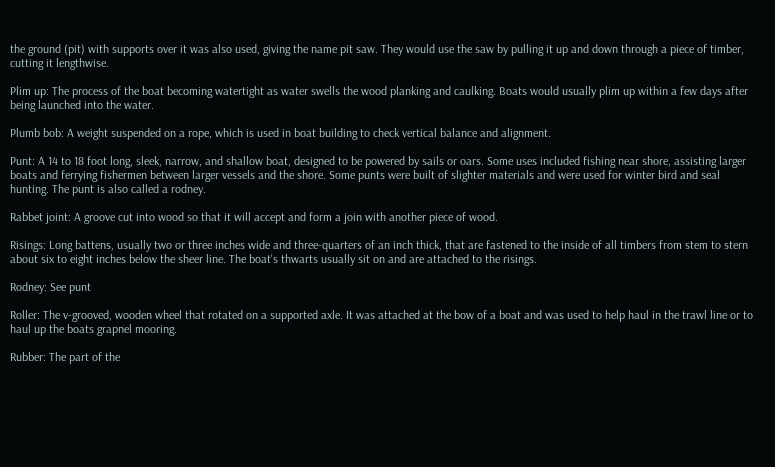the ground (pit) with supports over it was also used, giving the name pit saw. They would use the saw by pulling it up and down through a piece of timber, cutting it lengthwise.

Plim up: The process of the boat becoming watertight as water swells the wood planking and caulking. Boats would usually plim up within a few days after being launched into the water.

Plumb bob: A weight suspended on a rope, which is used in boat building to check vertical balance and alignment.

Punt: A 14 to 18 foot long, sleek, narrow, and shallow boat, designed to be powered by sails or oars. Some uses included fishing near shore, assisting larger boats and ferrying fishermen between larger vessels and the shore. Some punts were built of slighter materials and were used for winter bird and seal hunting. The punt is also called a rodney.

Rabbet joint: A groove cut into wood so that it will accept and form a join with another piece of wood.

Risings: Long battens, usually two or three inches wide and three-quarters of an inch thick, that are fastened to the inside of all timbers from stem to stern about six to eight inches below the sheer line. The boat's thwarts usually sit on and are attached to the risings.

Rodney: See punt

Roller: The v-grooved, wooden wheel that rotated on a supported axle. It was attached at the bow of a boat and was used to help haul in the trawl line or to haul up the boats grapnel mooring.

Rubber: The part of the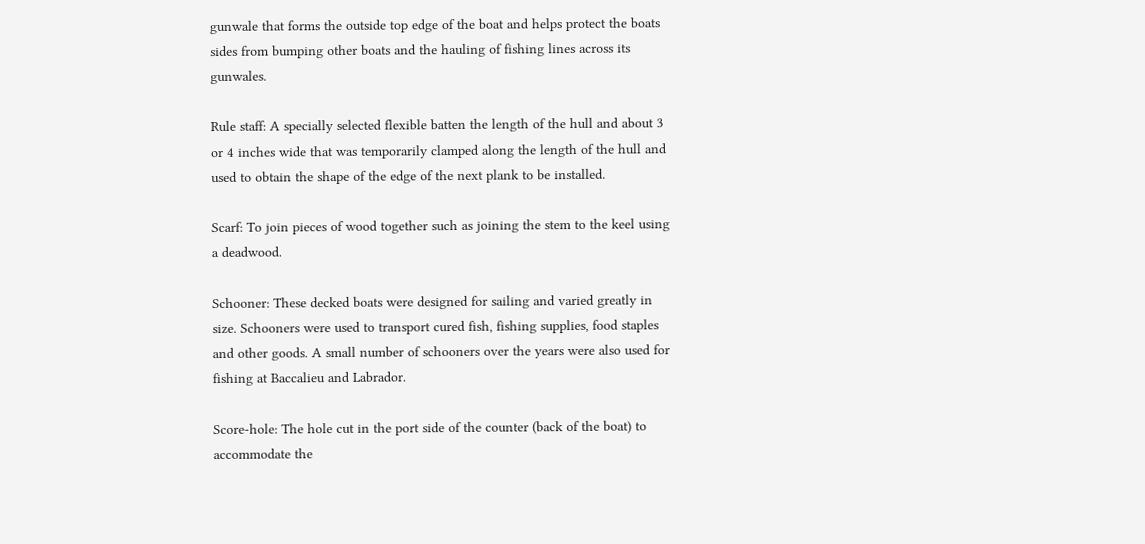gunwale that forms the outside top edge of the boat and helps protect the boats sides from bumping other boats and the hauling of fishing lines across its gunwales.

Rule staff: A specially selected flexible batten the length of the hull and about 3 or 4 inches wide that was temporarily clamped along the length of the hull and used to obtain the shape of the edge of the next plank to be installed.

Scarf: To join pieces of wood together such as joining the stem to the keel using a deadwood.

Schooner: These decked boats were designed for sailing and varied greatly in size. Schooners were used to transport cured fish, fishing supplies, food staples and other goods. A small number of schooners over the years were also used for fishing at Baccalieu and Labrador.

Score-hole: The hole cut in the port side of the counter (back of the boat) to accommodate the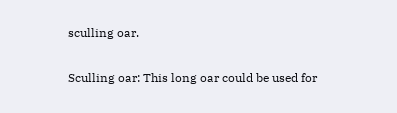sculling oar.

Sculling oar: This long oar could be used for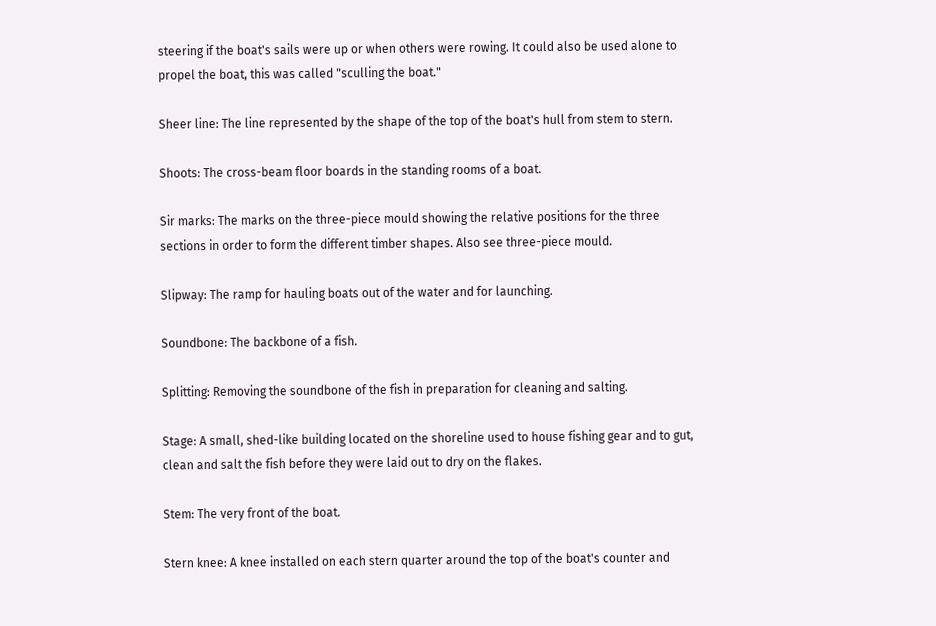steering if the boat's sails were up or when others were rowing. It could also be used alone to propel the boat, this was called "sculling the boat."

Sheer line: The line represented by the shape of the top of the boat's hull from stem to stern.

Shoots: The cross-beam floor boards in the standing rooms of a boat.

Sir marks: The marks on the three-piece mould showing the relative positions for the three sections in order to form the different timber shapes. Also see three-piece mould.

Slipway: The ramp for hauling boats out of the water and for launching.

Soundbone: The backbone of a fish.

Splitting: Removing the soundbone of the fish in preparation for cleaning and salting.

Stage: A small, shed-like building located on the shoreline used to house fishing gear and to gut, clean and salt the fish before they were laid out to dry on the flakes.

Stem: The very front of the boat.

Stern knee: A knee installed on each stern quarter around the top of the boat's counter and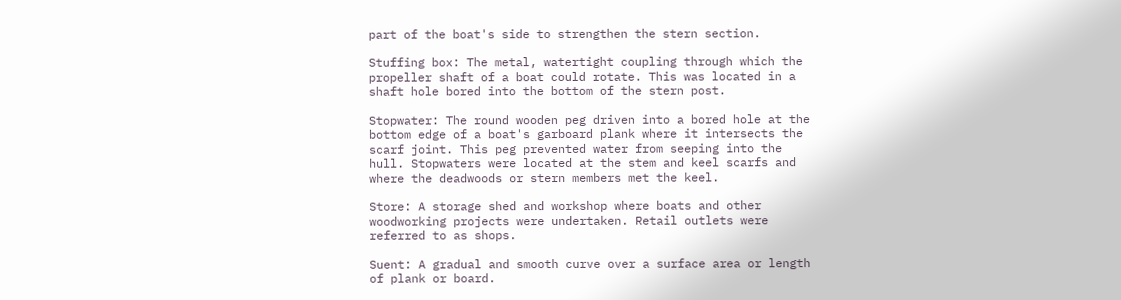part of the boat's side to strengthen the stern section.

Stuffing box: The metal, watertight coupling through which the propeller shaft of a boat could rotate. This was located in a shaft hole bored into the bottom of the stern post.

Stopwater: The round wooden peg driven into a bored hole at the bottom edge of a boat's garboard plank where it intersects the scarf joint. This peg prevented water from seeping into the hull. Stopwaters were located at the stem and keel scarfs and where the deadwoods or stern members met the keel.

Store: A storage shed and workshop where boats and other woodworking projects were undertaken. Retail outlets were referred to as shops.

Suent: A gradual and smooth curve over a surface area or length of plank or board.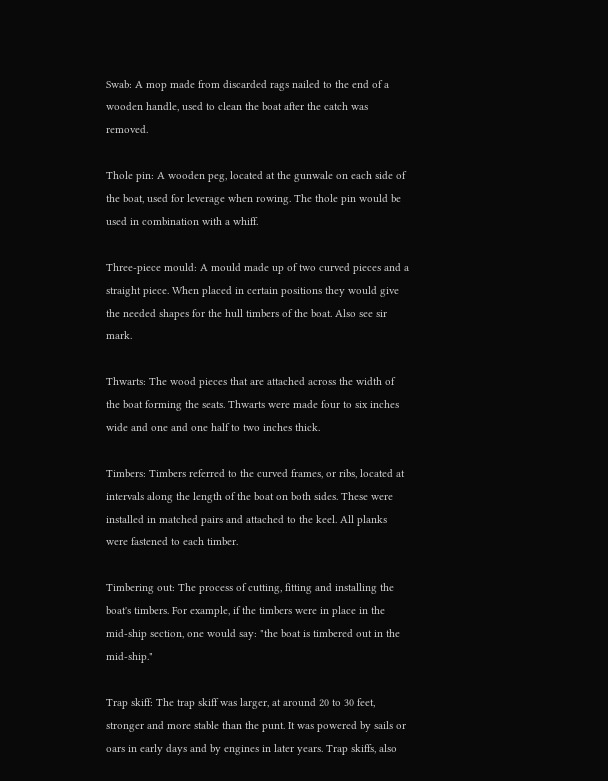Swab: A mop made from discarded rags nailed to the end of a wooden handle, used to clean the boat after the catch was removed.

Thole pin: A wooden peg, located at the gunwale on each side of the boat, used for leverage when rowing. The thole pin would be used in combination with a whiff.

Three-piece mould: A mould made up of two curved pieces and a straight piece. When placed in certain positions they would give the needed shapes for the hull timbers of the boat. Also see sir mark.

Thwarts: The wood pieces that are attached across the width of the boat forming the seats. Thwarts were made four to six inches wide and one and one half to two inches thick.

Timbers: Timbers referred to the curved frames, or ribs, located at intervals along the length of the boat on both sides. These were installed in matched pairs and attached to the keel. All planks were fastened to each timber.

Timbering out: The process of cutting, fitting and installing the boat's timbers. For example, if the timbers were in place in the mid-ship section, one would say: "the boat is timbered out in the mid-ship."

Trap skiff: The trap skiff was larger, at around 20 to 30 feet, stronger and more stable than the punt. It was powered by sails or oars in early days and by engines in later years. Trap skiffs, also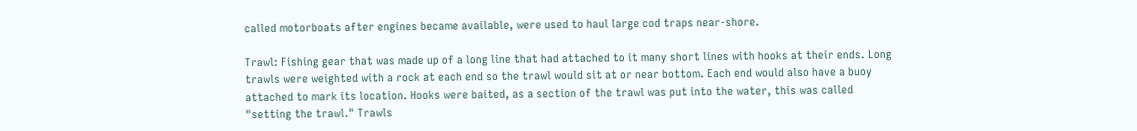called motorboats after engines became available, were used to haul large cod traps near-shore.

Trawl: Fishing gear that was made up of a long line that had attached to it many short lines with hooks at their ends. Long trawls were weighted with a rock at each end so the trawl would sit at or near bottom. Each end would also have a buoy attached to mark its location. Hooks were baited, as a section of the trawl was put into the water, this was called "setting the trawl." Trawls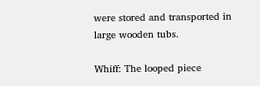were stored and transported in large wooden tubs.

Whiff: The looped piece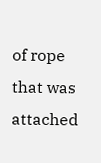of rope that was attached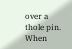over a thole pin. When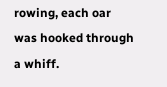rowing, each oar was hooked through a whiff.